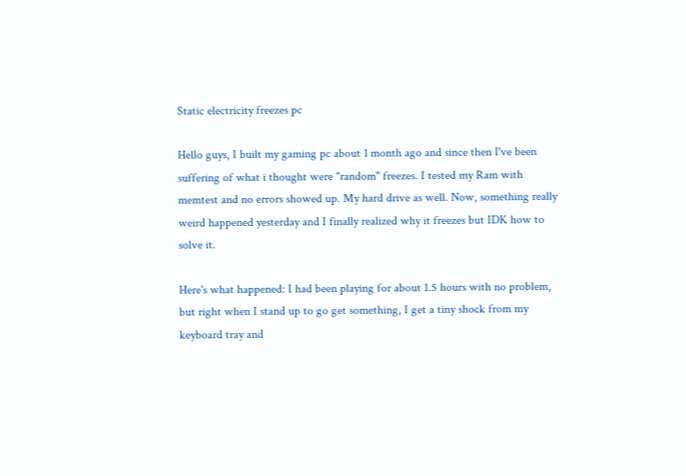Static electricity freezes pc

Hello guys, I built my gaming pc about 1 month ago and since then I've been suffering of what i thought were "random" freezes. I tested my Ram with memtest and no errors showed up. My hard drive as well. Now, something really weird happened yesterday and I finally realized why it freezes but IDK how to solve it.

Here's what happened: I had been playing for about 1.5 hours with no problem, but right when I stand up to go get something, I get a tiny shock from my keyboard tray and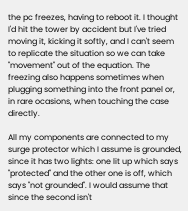the pc freezes, having to reboot it. I thought I'd hit the tower by accident but I've tried moving it, kicking it softly, and I can't seem to replicate the situation so we can take "movement" out of the equation. The freezing also happens sometimes when plugging something into the front panel or, in rare ocasions, when touching the case directly.

All my components are connected to my surge protector which I assume is grounded, since it has two lights: one lit up which says "protected" and the other one is off, which says "not grounded". I would assume that since the second isn't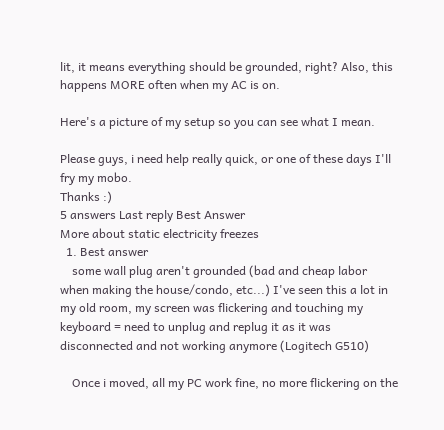lit, it means everything should be grounded, right? Also, this happens MORE often when my AC is on.

Here's a picture of my setup so you can see what I mean.

Please guys, i need help really quick, or one of these days I'll fry my mobo.
Thanks :)
5 answers Last reply Best Answer
More about static electricity freezes
  1. Best answer
    some wall plug aren't grounded (bad and cheap labor when making the house/condo, etc...) I've seen this a lot in my old room, my screen was flickering and touching my keyboard = need to unplug and replug it as it was disconnected and not working anymore (Logitech G510)

    Once i moved, all my PC work fine, no more flickering on the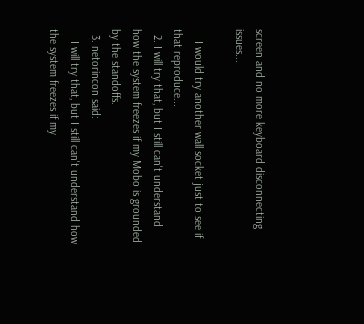screen and no more keyboard disconnecting issues...

    I would try another wall socket just to see if that reproduce...
  2. I will try that, but I still can't understand how the system freezes if my Mobo is grounded by the standoffs.
  3. netorincon said:
    I will try that, but I still can't understand how the system freezes if my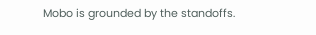Mobo is grounded by the standoffs.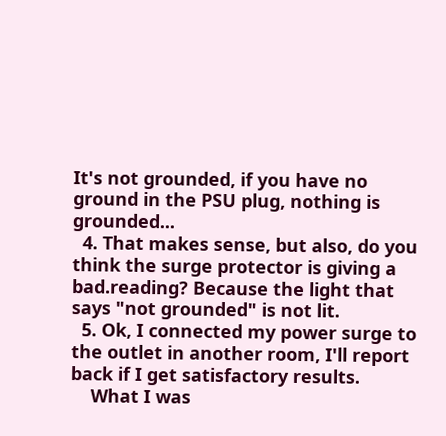It's not grounded, if you have no ground in the PSU plug, nothing is grounded...
  4. That makes sense, but also, do you think the surge protector is giving a bad.reading? Because the light that says "not grounded" is not lit.
  5. Ok, I connected my power surge to the outlet in another room, I'll report back if I get satisfactory results.
    What I was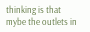thinking is that mybe the outlets in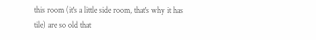this room (it's a little side room, that's why it has tile) are so old that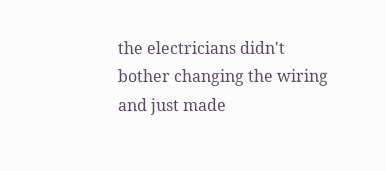the electricians didn't bother changing the wiring and just made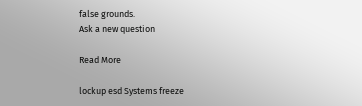false grounds.
Ask a new question

Read More

lockup esd Systems freeze